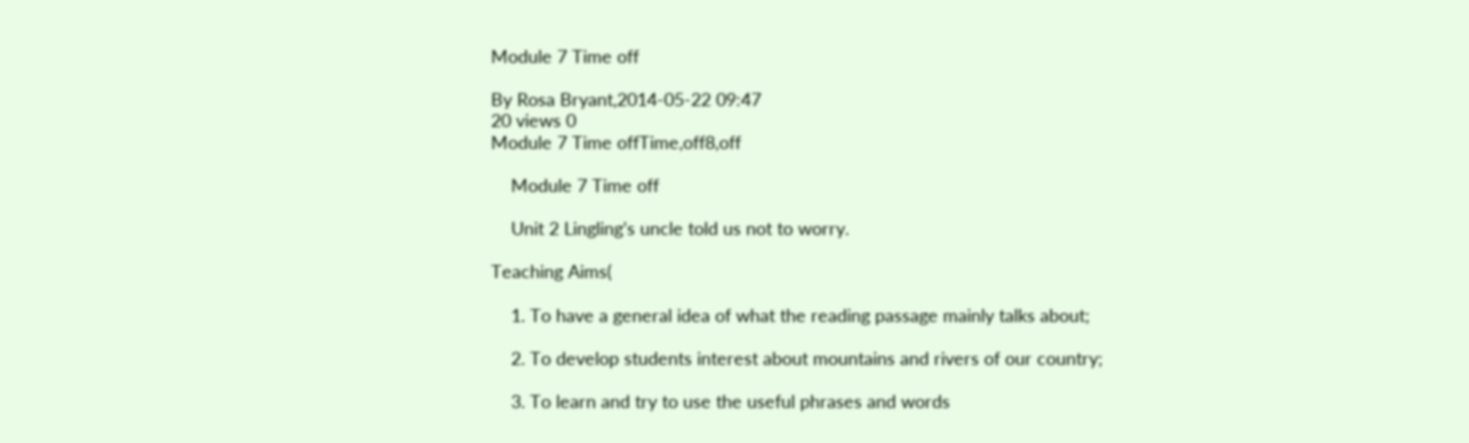Module 7 Time off

By Rosa Bryant,2014-05-22 09:47
20 views 0
Module 7 Time offTime,off8,off

    Module 7 Time off

    Unit 2 Lingling’s uncle told us not to worry.

Teaching Aims(

    1. To have a general idea of what the reading passage mainly talks about;

    2. To develop students interest about mountains and rivers of our country;

    3. To learn and try to use the useful phrases and words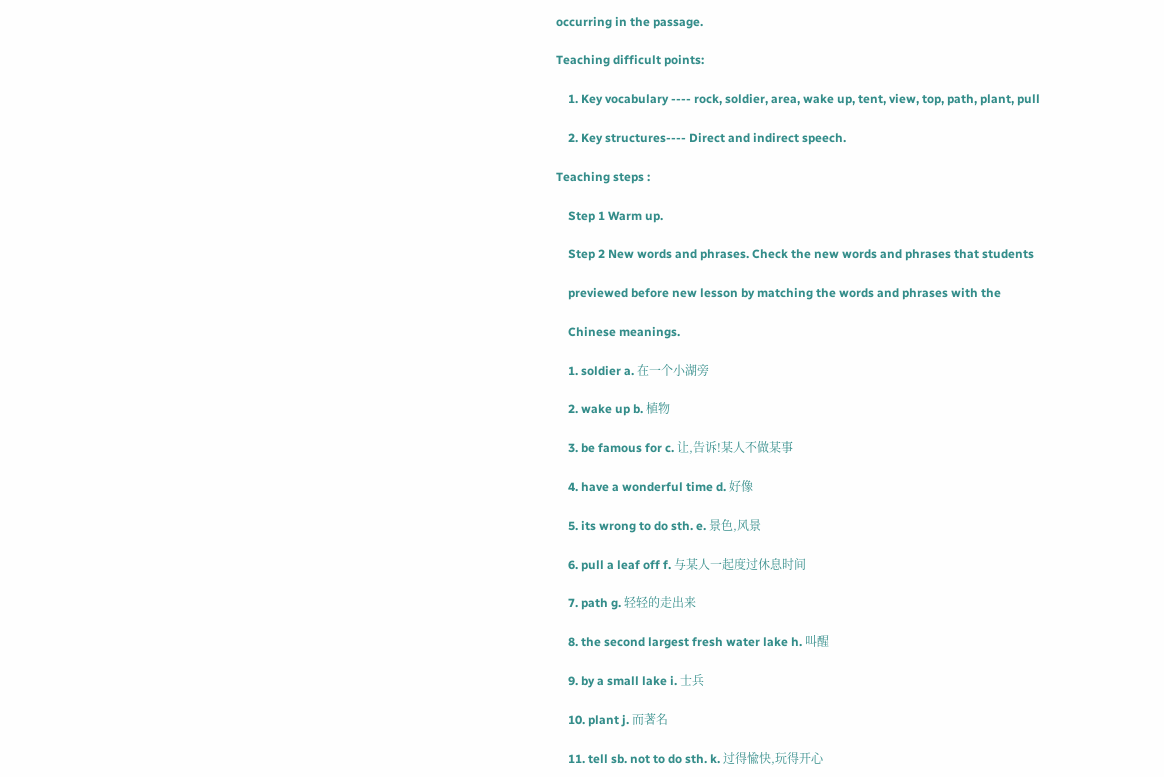occurring in the passage.

Teaching difficult points:

    1. Key vocabulary ---- rock, soldier, area, wake up, tent, view, top, path, plant, pull

    2. Key structures---- Direct and indirect speech.

Teaching steps :

    Step 1 Warm up.

    Step 2 New words and phrases. Check the new words and phrases that students

    previewed before new lesson by matching the words and phrases with the

    Chinese meanings.

    1. soldier a. 在一个小湖旁

    2. wake up b. 植物

    3. be famous for c. 让,告诉!某人不做某事

    4. have a wonderful time d. 好像

    5. its wrong to do sth. e. 景色,风景

    6. pull a leaf off f. 与某人一起度过休息时间

    7. path g. 轻轻的走出来

    8. the second largest fresh water lake h. 叫醒

    9. by a small lake i. 士兵

    10. plant j. 而著名

    11. tell sb. not to do sth. k. 过得愉快,玩得开心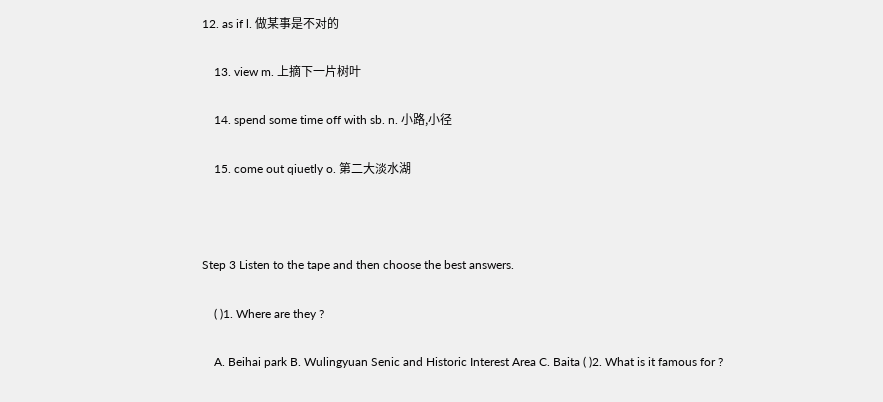12. as if l. 做某事是不对的

    13. view m. 上摘下一片树叶

    14. spend some time off with sb. n. 小路,小径

    15. come out qiuetly o. 第二大淡水湖



Step 3 Listen to the tape and then choose the best answers.

    ( )1. Where are they ?

    A. Beihai park B. Wulingyuan Senic and Historic Interest Area C. Baita ( )2. What is it famous for ?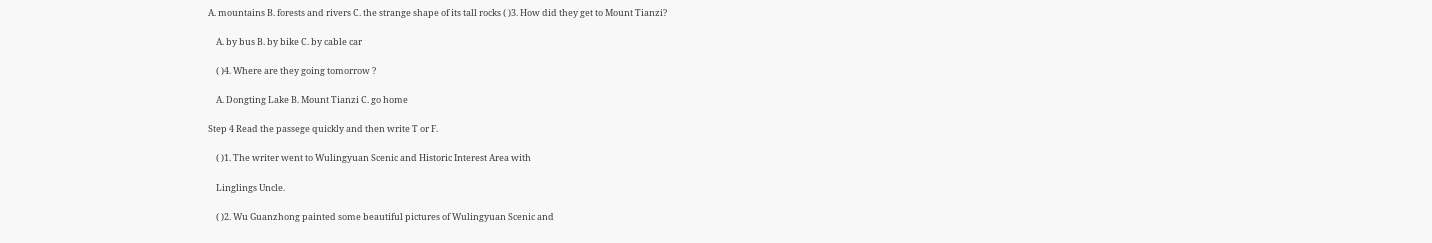A. mountains B. forests and rivers C. the strange shape of its tall rocks ( )3. How did they get to Mount Tianzi?

    A. by bus B. by bike C. by cable car

    ( )4. Where are they going tomorrow ?

    A. Dongting Lake B. Mount Tianzi C. go home

Step 4 Read the passege quickly and then write T or F.

    ( )1. The writer went to Wulingyuan Scenic and Historic Interest Area with

    Linglings Uncle.

    ( )2. Wu Guanzhong painted some beautiful pictures of Wulingyuan Scenic and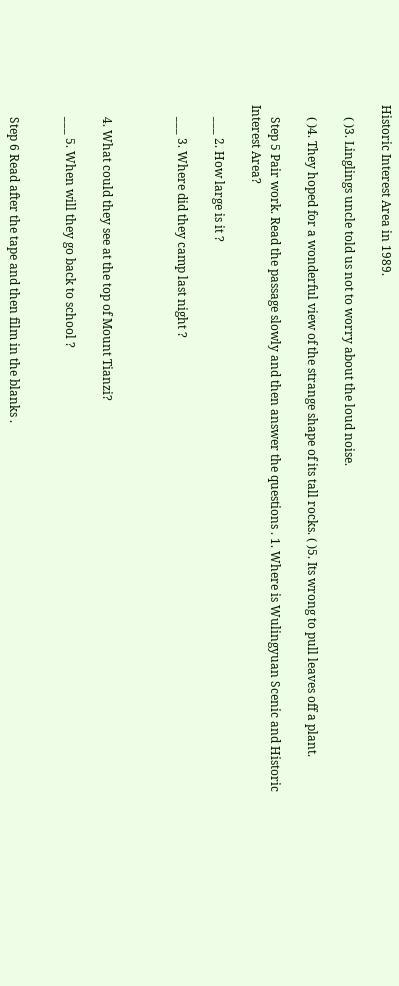Historic Interest Area in 1989.

    ( )3. Linglings uncle told us not to worry about the loud noise.

    ( )4. They hoped for a wonderful view of the strange shape of its tall rocks. ( )5. Its wrong to pull leaves off a plant.

    Step 5 Pair work. Read the passage slowly and then answer the questions . 1. Where is Wulingyuan Scenic and Historic Interest Area?

    ___ 2. How large is it ?

    ___ 3. Where did they camp last night ?



    4. What could they see at the top of Mount Tianzi?

    ___ 5. When will they go back to school ?


    Step 6 Read after the tape and then film in the blanks .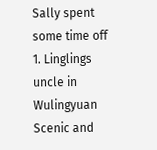Sally spent some time off 1. Linglings uncle in Wulingyuan Scenic and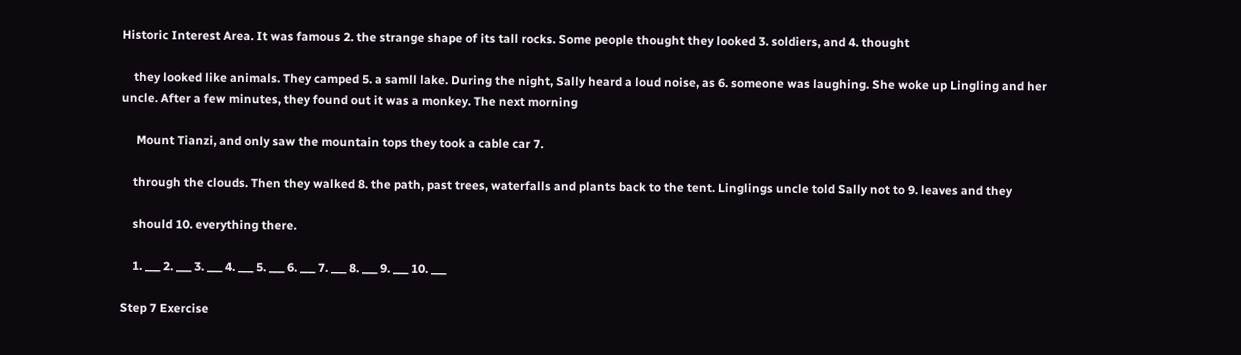Historic Interest Area. It was famous 2. the strange shape of its tall rocks. Some people thought they looked 3. soldiers, and 4. thought

    they looked like animals. They camped 5. a samll lake. During the night, Sally heard a loud noise, as 6. someone was laughing. She woke up Lingling and her uncle. After a few minutes, they found out it was a monkey. The next morning

     Mount Tianzi, and only saw the mountain tops they took a cable car 7.

    through the clouds. Then they walked 8. the path, past trees, waterfalls and plants back to the tent. Linglings uncle told Sally not to 9. leaves and they

    should 10. everything there.

    1. ___ 2. ___ 3. ___ 4. ___ 5. ___ 6. ___ 7. ___ 8. ___ 9. ___ 10. ___

Step 7 Exercise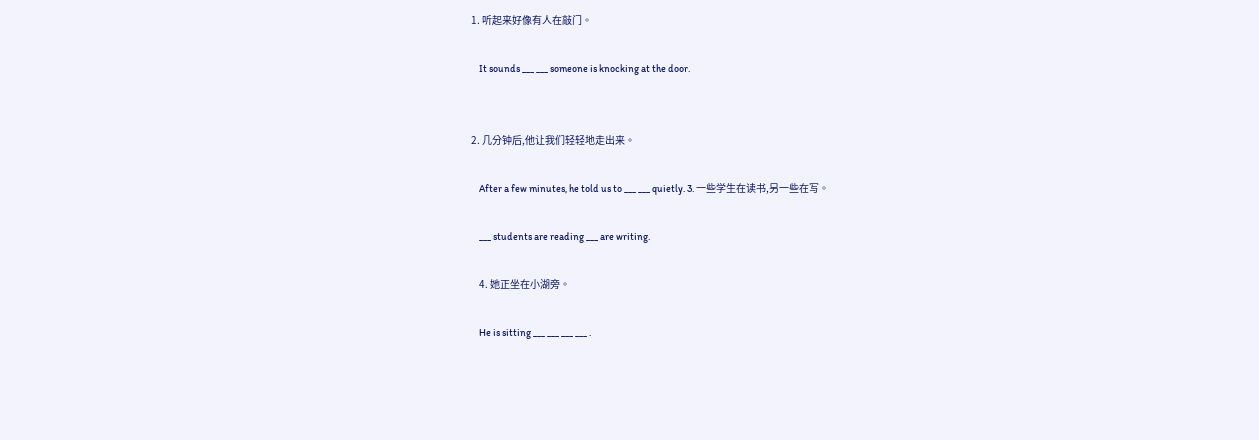1. 听起来好像有人在敲门。

    It sounds ___ ___ someone is knocking at the door.


2. 几分钟后,他让我们轻轻地走出来。

    After a few minutes, he told us to ___ ___ quietly. 3. 一些学生在读书,另一些在写。

    ___ students are reading ___ are writing.

    4. 她正坐在小湖旁。

    He is sitting ___ ___ ___ ___ .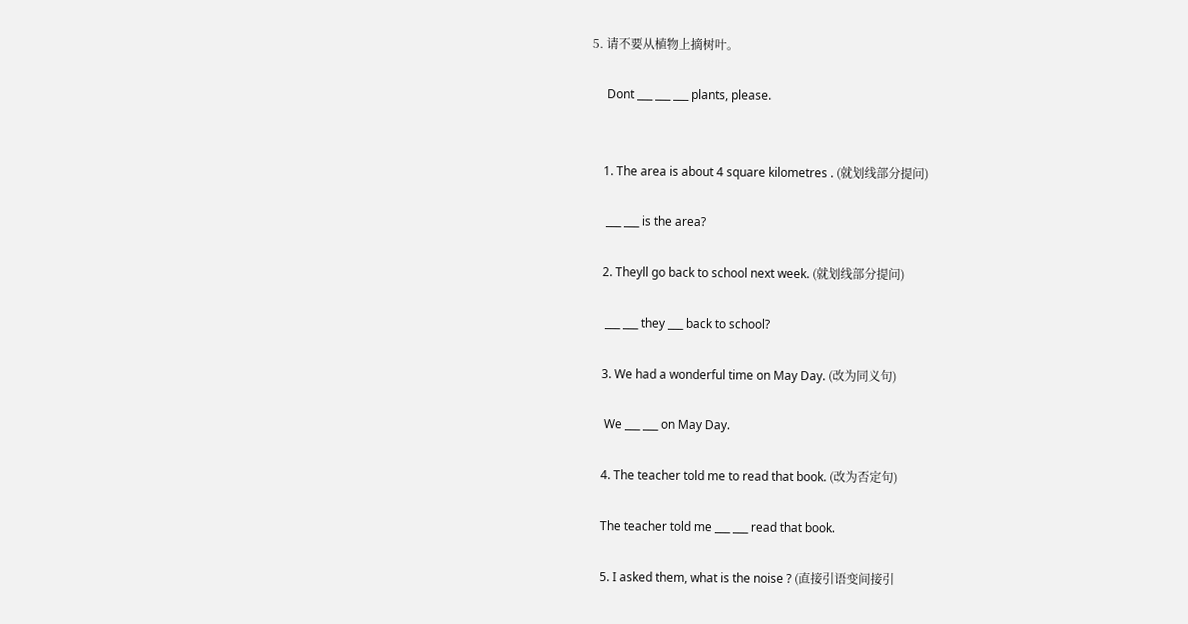5. 请不要从植物上摘树叶。

     Dont ___ ___ ___ plants, please.


    1. The area is about 4 square kilometres . (就划线部分提问)

     ___ ___ is the area?

    2. Theyll go back to school next week. (就划线部分提问)

     ___ ___ they ___ back to school?

    3. We had a wonderful time on May Day. (改为同义句)

     We ___ ___ on May Day.

    4. The teacher told me to read that book. (改为否定句)

    The teacher told me ___ ___ read that book.

    5. I asked them, what is the noise ? (直接引语变间接引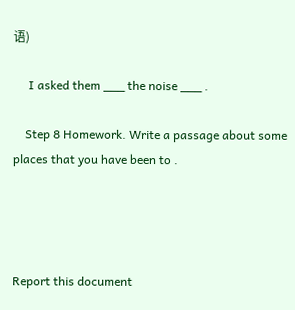语)

     I asked them ___ the noise ___ .

    Step 8 Homework. Write a passage about some places that you have been to .




Report this document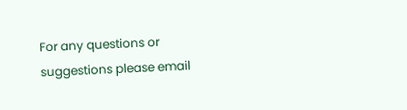For any questions or suggestions please email